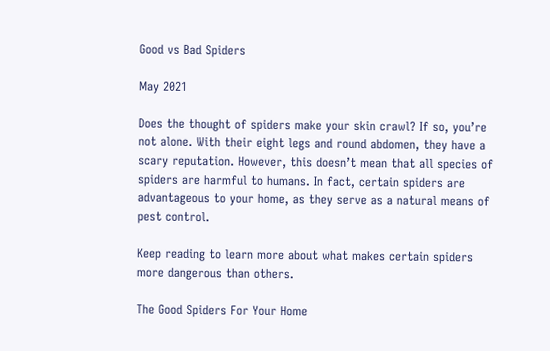Good vs Bad Spiders

May 2021

Does the thought of spiders make your skin crawl? If so, you’re not alone. With their eight legs and round abdomen, they have a scary reputation. However, this doesn’t mean that all species of spiders are harmful to humans. In fact, certain spiders are advantageous to your home, as they serve as a natural means of pest control.

Keep reading to learn more about what makes certain spiders more dangerous than others.

The Good Spiders For Your Home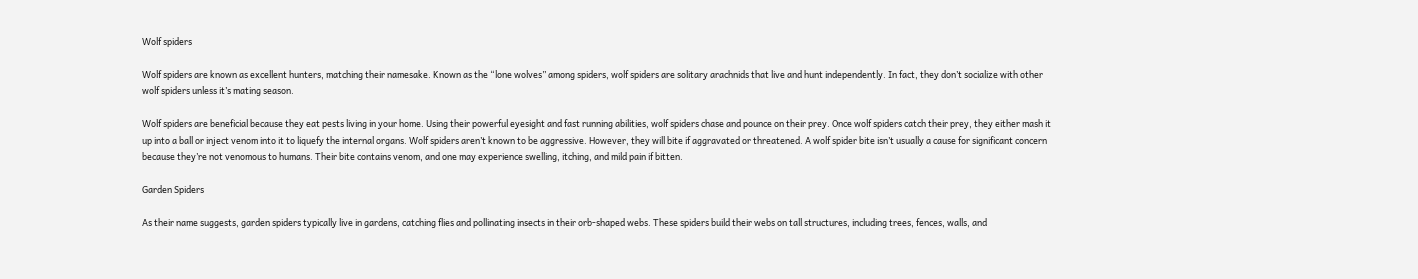Wolf spiders

Wolf spiders are known as excellent hunters, matching their namesake. Known as the “lone wolves” among spiders, wolf spiders are solitary arachnids that live and hunt independently. In fact, they don’t socialize with other wolf spiders unless it’s mating season.

Wolf spiders are beneficial because they eat pests living in your home. Using their powerful eyesight and fast running abilities, wolf spiders chase and pounce on their prey. Once wolf spiders catch their prey, they either mash it up into a ball or inject venom into it to liquefy the internal organs. Wolf spiders aren’t known to be aggressive. However, they will bite if aggravated or threatened. A wolf spider bite isn’t usually a cause for significant concern because they’re not venomous to humans. Their bite contains venom, and one may experience swelling, itching, and mild pain if bitten.

Garden Spiders

As their name suggests, garden spiders typically live in gardens, catching flies and pollinating insects in their orb-shaped webs. These spiders build their webs on tall structures, including trees, fences, walls, and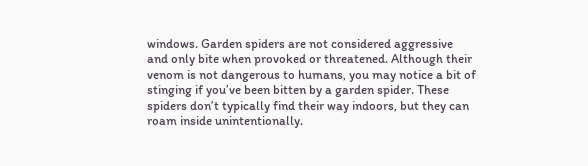windows. Garden spiders are not considered aggressive and only bite when provoked or threatened. Although their venom is not dangerous to humans, you may notice a bit of stinging if you’ve been bitten by a garden spider. These spiders don’t typically find their way indoors, but they can roam inside unintentionally.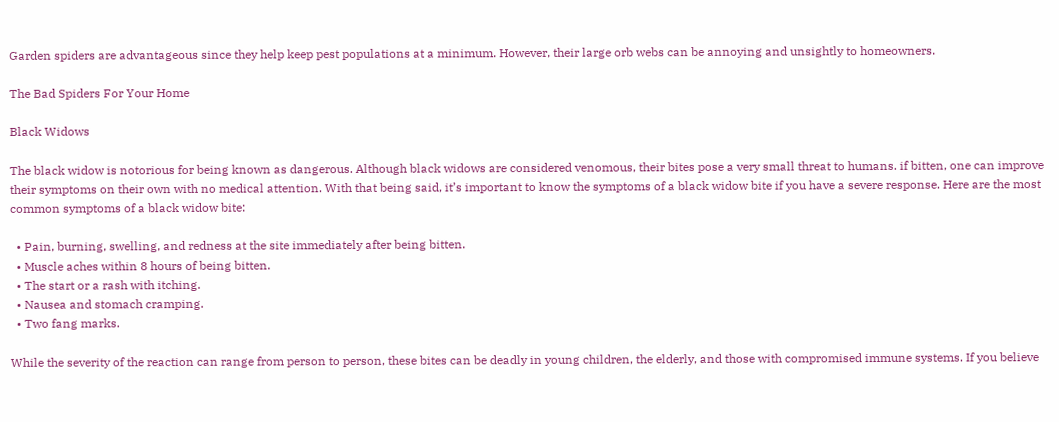Garden spiders are advantageous since they help keep pest populations at a minimum. However, their large orb webs can be annoying and unsightly to homeowners.

The Bad Spiders For Your Home

Black Widows

The black widow is notorious for being known as dangerous. Although black widows are considered venomous, their bites pose a very small threat to humans. if bitten, one can improve their symptoms on their own with no medical attention. With that being said, it’s important to know the symptoms of a black widow bite if you have a severe response. Here are the most common symptoms of a black widow bite:

  • Pain, burning, swelling, and redness at the site immediately after being bitten.
  • Muscle aches within 8 hours of being bitten.
  • The start or a rash with itching.
  • Nausea and stomach cramping.
  • Two fang marks.

While the severity of the reaction can range from person to person, these bites can be deadly in young children, the elderly, and those with compromised immune systems. If you believe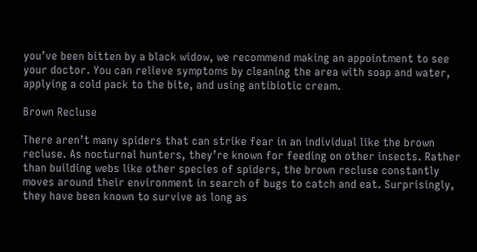you’ve been bitten by a black widow, we recommend making an appointment to see your doctor. You can relieve symptoms by cleaning the area with soap and water, applying a cold pack to the bite, and using antibiotic cream.

Brown Recluse

There aren’t many spiders that can strike fear in an individual like the brown recluse. As nocturnal hunters, they’re known for feeding on other insects. Rather than building webs like other species of spiders, the brown recluse constantly moves around their environment in search of bugs to catch and eat. Surprisingly, they have been known to survive as long as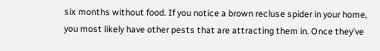six months without food. If you notice a brown recluse spider in your home, you most likely have other pests that are attracting them in. Once they’ve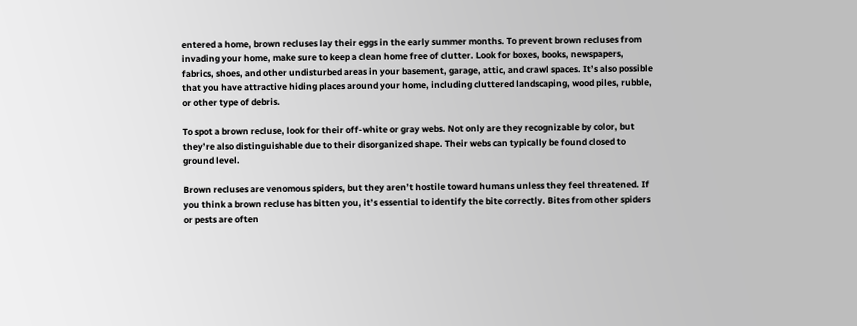entered a home, brown recluses lay their eggs in the early summer months. To prevent brown recluses from invading your home, make sure to keep a clean home free of clutter. Look for boxes, books, newspapers, fabrics, shoes, and other undisturbed areas in your basement, garage, attic, and crawl spaces. It’s also possible that you have attractive hiding places around your home, including cluttered landscaping, wood piles, rubble, or other type of debris.

To spot a brown recluse, look for their off-white or gray webs. Not only are they recognizable by color, but they’re also distinguishable due to their disorganized shape. Their webs can typically be found closed to ground level.

Brown recluses are venomous spiders, but they aren’t hostile toward humans unless they feel threatened. If you think a brown recluse has bitten you, it’s essential to identify the bite correctly. Bites from other spiders or pests are often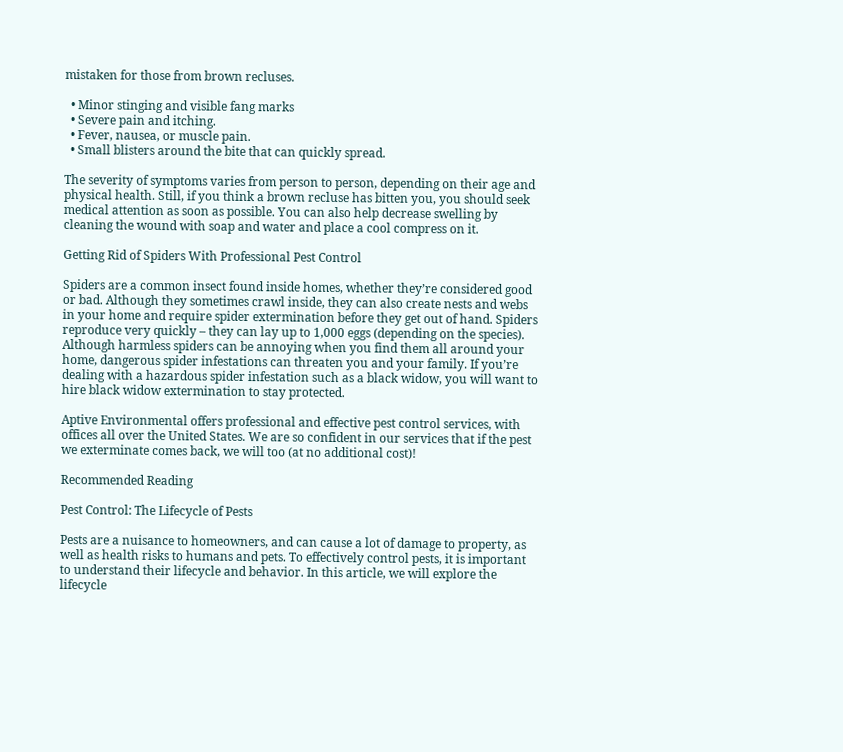mistaken for those from brown recluses.

  • Minor stinging and visible fang marks
  • Severe pain and itching.
  • Fever, nausea, or muscle pain.
  • Small blisters around the bite that can quickly spread.

The severity of symptoms varies from person to person, depending on their age and physical health. Still, if you think a brown recluse has bitten you, you should seek medical attention as soon as possible. You can also help decrease swelling by cleaning the wound with soap and water and place a cool compress on it.

Getting Rid of Spiders With Professional Pest Control

Spiders are a common insect found inside homes, whether they’re considered good or bad. Although they sometimes crawl inside, they can also create nests and webs in your home and require spider extermination before they get out of hand. Spiders reproduce very quickly – they can lay up to 1,000 eggs (depending on the species). Although harmless spiders can be annoying when you find them all around your home, dangerous spider infestations can threaten you and your family. If you’re dealing with a hazardous spider infestation such as a black widow, you will want to hire black widow extermination to stay protected.

Aptive Environmental offers professional and effective pest control services, with offices all over the United States. We are so confident in our services that if the pest we exterminate comes back, we will too (at no additional cost)!

Recommended Reading

Pest Control: The Lifecycle of Pests

Pests are a nuisance to homeowners, and can cause a lot of damage to property, as well as health risks to humans and pets. To effectively control pests, it is important to understand their lifecycle and behavior. In this article, we will explore the lifecycle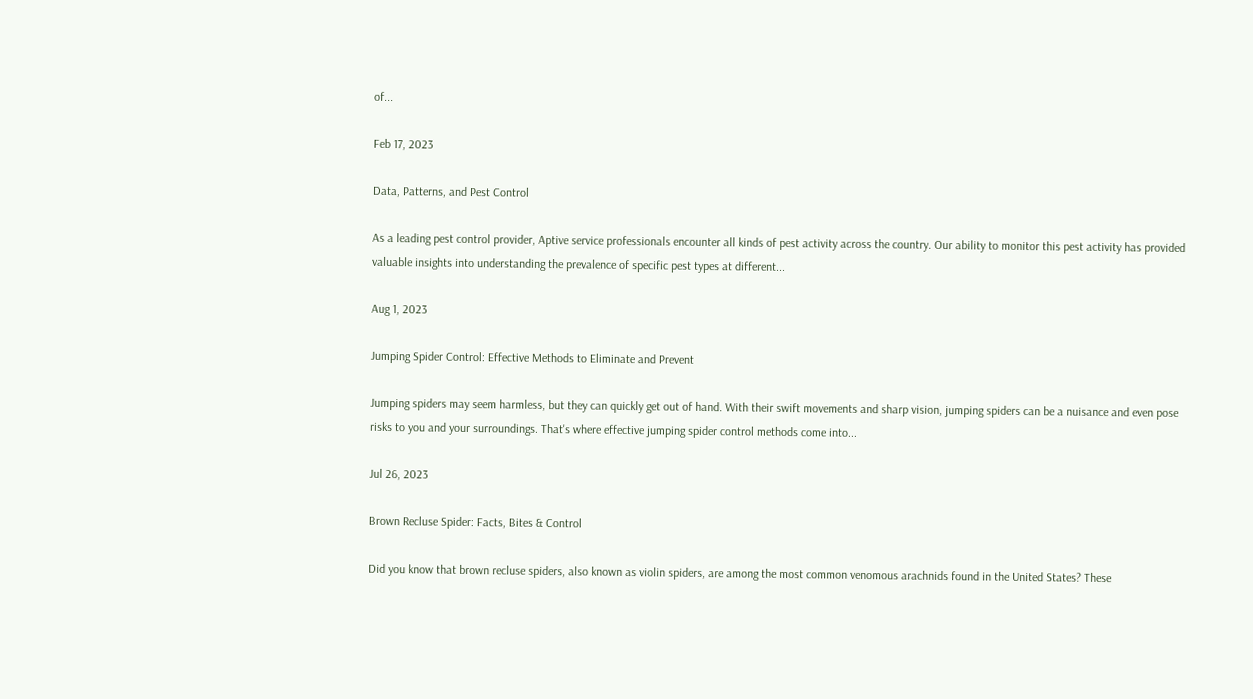of...

Feb 17, 2023

Data, Patterns, and Pest Control

As a leading pest control provider, Aptive service professionals encounter all kinds of pest activity across the country. Our ability to monitor this pest activity has provided valuable insights into understanding the prevalence of specific pest types at different...

Aug 1, 2023

Jumping Spider Control: Effective Methods to Eliminate and Prevent

Jumping spiders may seem harmless, but they can quickly get out of hand. With their swift movements and sharp vision, jumping spiders can be a nuisance and even pose risks to you and your surroundings. That's where effective jumping spider control methods come into...

Jul 26, 2023

Brown Recluse Spider: Facts, Bites & Control

Did you know that brown recluse spiders, also known as violin spiders, are among the most common venomous arachnids found in the United States? These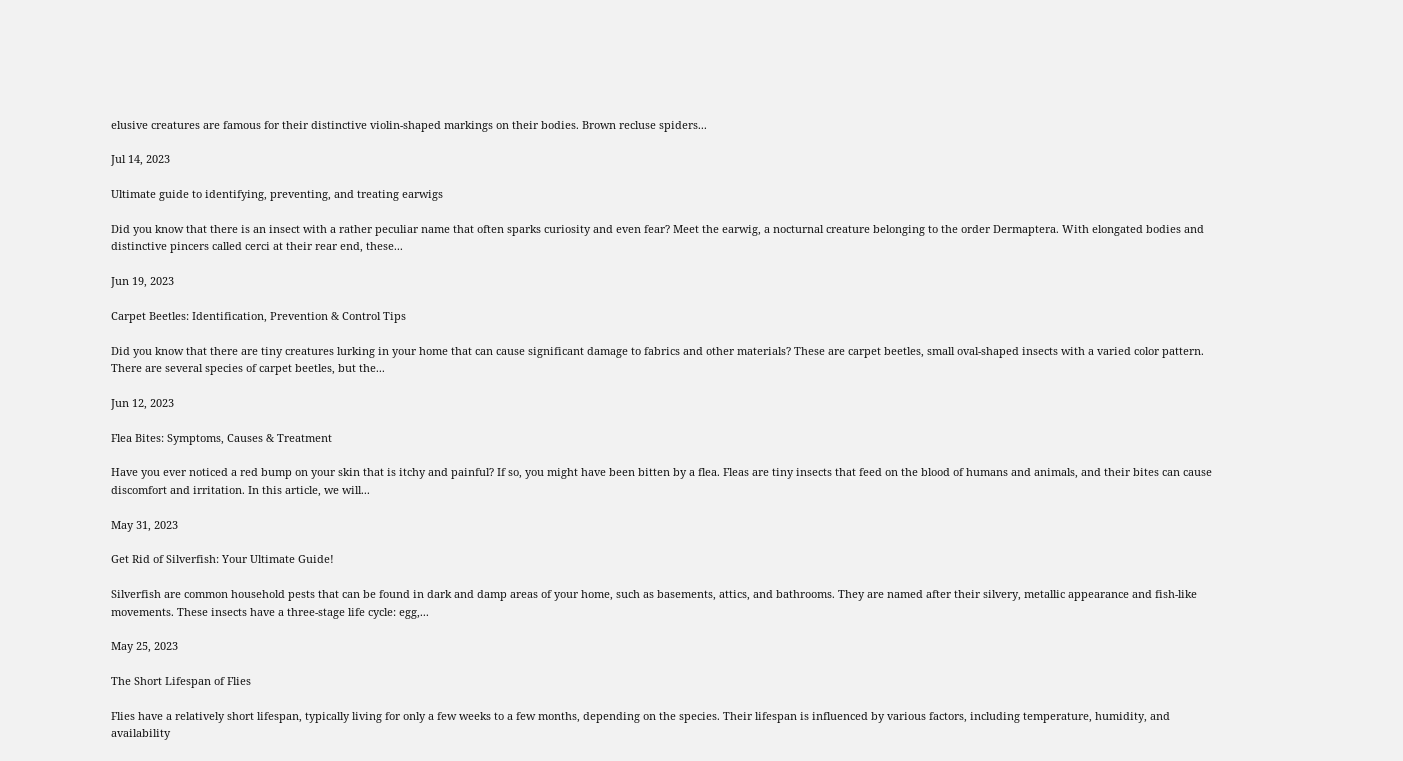elusive creatures are famous for their distinctive violin-shaped markings on their bodies. Brown recluse spiders...

Jul 14, 2023

Ultimate guide to identifying, preventing, and treating earwigs

Did you know that there is an insect with a rather peculiar name that often sparks curiosity and even fear? Meet the earwig, a nocturnal creature belonging to the order Dermaptera. With elongated bodies and distinctive pincers called cerci at their rear end, these...

Jun 19, 2023

Carpet Beetles: Identification, Prevention & Control Tips

Did you know that there are tiny creatures lurking in your home that can cause significant damage to fabrics and other materials? These are carpet beetles, small oval-shaped insects with a varied color pattern. There are several species of carpet beetles, but the...

Jun 12, 2023

Flea Bites: Symptoms, Causes & Treatment

Have you ever noticed a red bump on your skin that is itchy and painful? If so, you might have been bitten by a flea. Fleas are tiny insects that feed on the blood of humans and animals, and their bites can cause discomfort and irritation. In this article, we will...

May 31, 2023

Get Rid of Silverfish: Your Ultimate Guide!

Silverfish are common household pests that can be found in dark and damp areas of your home, such as basements, attics, and bathrooms. They are named after their silvery, metallic appearance and fish-like movements. These insects have a three-stage life cycle: egg,...

May 25, 2023

The Short Lifespan of Flies

Flies have a relatively short lifespan, typically living for only a few weeks to a few months, depending on the species. Their lifespan is influenced by various factors, including temperature, humidity, and availability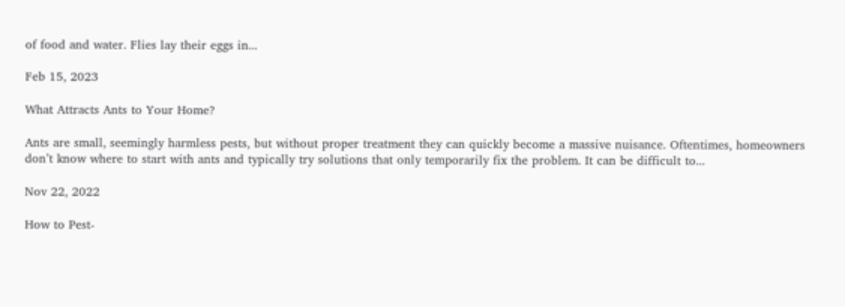of food and water. Flies lay their eggs in...

Feb 15, 2023

What Attracts Ants to Your Home?

Ants are small, seemingly harmless pests, but without proper treatment they can quickly become a massive nuisance. Oftentimes, homeowners don’t know where to start with ants and typically try solutions that only temporarily fix the problem. It can be difficult to...

Nov 22, 2022

How to Pest-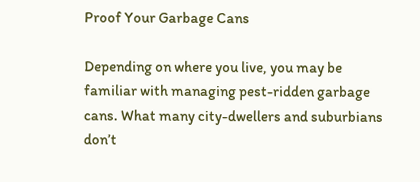Proof Your Garbage Cans

Depending on where you live, you may be familiar with managing pest-ridden garbage cans. What many city-dwellers and suburbians don’t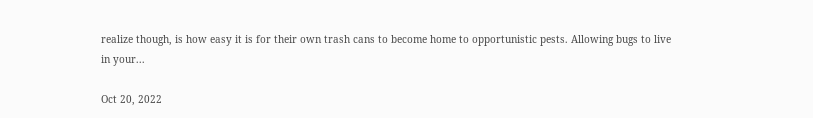realize though, is how easy it is for their own trash cans to become home to opportunistic pests. Allowing bugs to live in your...

Oct 20, 2022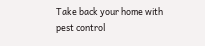Take back your home with pest control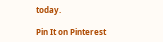today.

Pin It on Pinterest